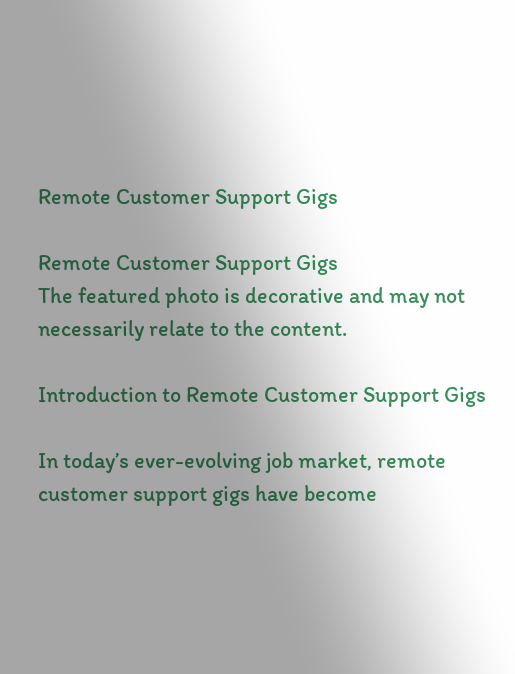Remote Customer Support Gigs

Remote Customer Support Gigs
The featured photo is decorative and may not necessarily relate to the content.

Introduction to Remote Customer Support Gigs

In today’s ever-evolving job market, remote customer support gigs have become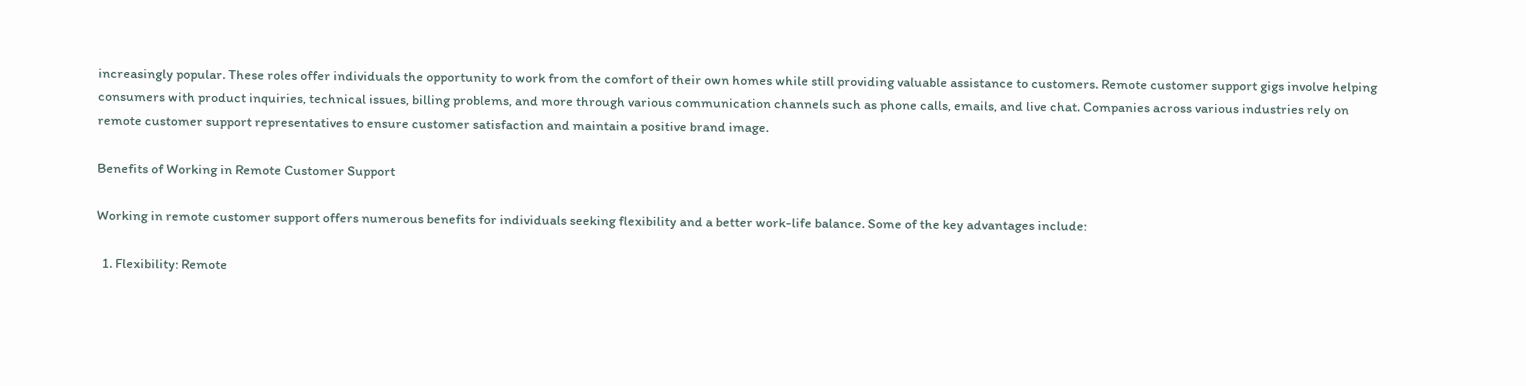increasingly popular. These roles offer individuals the opportunity to work from the comfort of their own homes while still providing valuable assistance to customers. Remote customer support gigs involve helping consumers with product inquiries, technical issues, billing problems, and more through various communication channels such as phone calls, emails, and live chat. Companies across various industries rely on remote customer support representatives to ensure customer satisfaction and maintain a positive brand image.

Benefits of Working in Remote Customer Support

Working in remote customer support offers numerous benefits for individuals seeking flexibility and a better work-life balance. Some of the key advantages include:

  1. Flexibility: Remote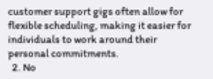customer support gigs often allow for flexible scheduling, making it easier for individuals to work around their personal commitments.
  2. No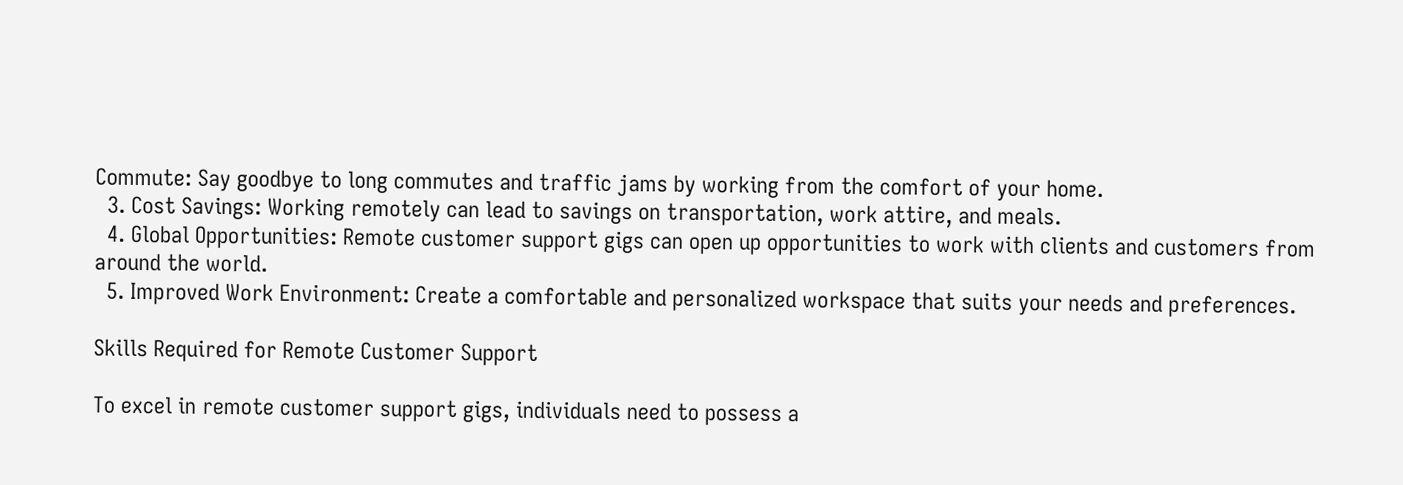Commute: Say goodbye to long commutes and traffic jams by working from the comfort of your home.
  3. Cost Savings: Working remotely can lead to savings on transportation, work attire, and meals.
  4. Global Opportunities: Remote customer support gigs can open up opportunities to work with clients and customers from around the world.
  5. Improved Work Environment: Create a comfortable and personalized workspace that suits your needs and preferences.

Skills Required for Remote Customer Support

To excel in remote customer support gigs, individuals need to possess a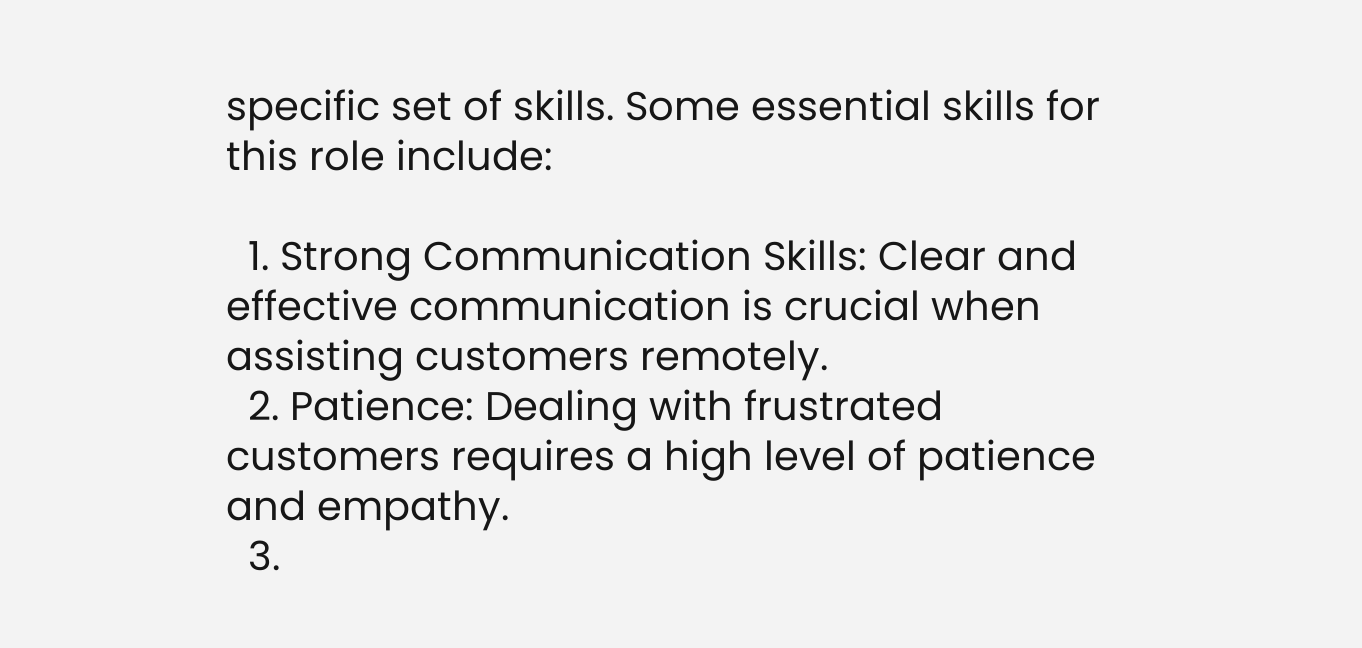specific set of skills. Some essential skills for this role include:

  1. Strong Communication Skills: Clear and effective communication is crucial when assisting customers remotely.
  2. Patience: Dealing with frustrated customers requires a high level of patience and empathy.
  3.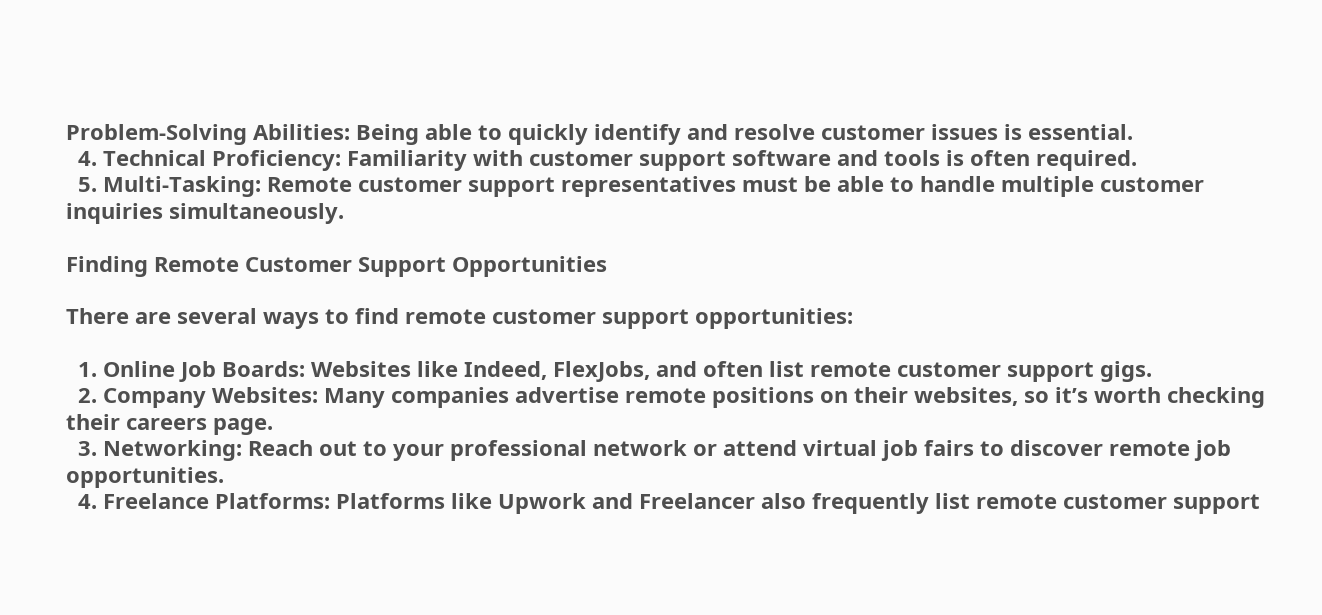Problem-Solving Abilities: Being able to quickly identify and resolve customer issues is essential.
  4. Technical Proficiency: Familiarity with customer support software and tools is often required.
  5. Multi-Tasking: Remote customer support representatives must be able to handle multiple customer inquiries simultaneously.

Finding Remote Customer Support Opportunities

There are several ways to find remote customer support opportunities:

  1. Online Job Boards: Websites like Indeed, FlexJobs, and often list remote customer support gigs.
  2. Company Websites: Many companies advertise remote positions on their websites, so it’s worth checking their careers page.
  3. Networking: Reach out to your professional network or attend virtual job fairs to discover remote job opportunities.
  4. Freelance Platforms: Platforms like Upwork and Freelancer also frequently list remote customer support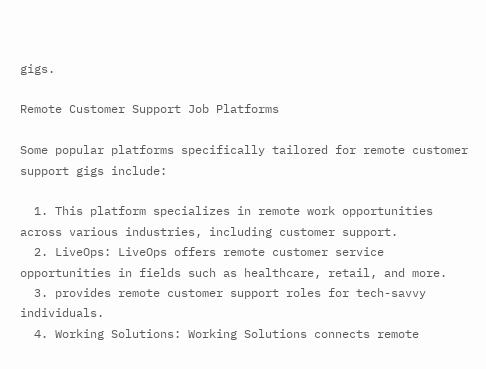gigs.

Remote Customer Support Job Platforms

Some popular platforms specifically tailored for remote customer support gigs include:

  1. This platform specializes in remote work opportunities across various industries, including customer support.
  2. LiveOps: LiveOps offers remote customer service opportunities in fields such as healthcare, retail, and more.
  3. provides remote customer support roles for tech-savvy individuals.
  4. Working Solutions: Working Solutions connects remote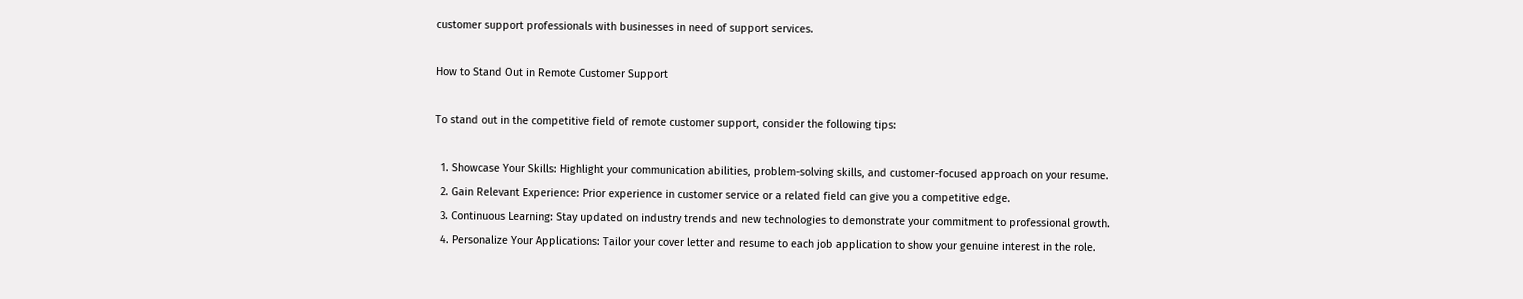customer support professionals with businesses in need of support services.

How to Stand Out in Remote Customer Support

To stand out in the competitive field of remote customer support, consider the following tips:

  1. Showcase Your Skills: Highlight your communication abilities, problem-solving skills, and customer-focused approach on your resume.
  2. Gain Relevant Experience: Prior experience in customer service or a related field can give you a competitive edge.
  3. Continuous Learning: Stay updated on industry trends and new technologies to demonstrate your commitment to professional growth.
  4. Personalize Your Applications: Tailor your cover letter and resume to each job application to show your genuine interest in the role.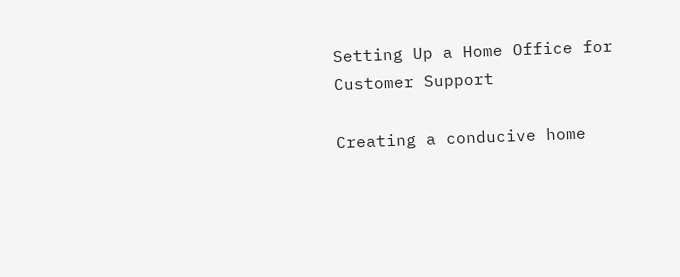Setting Up a Home Office for Customer Support

Creating a conducive home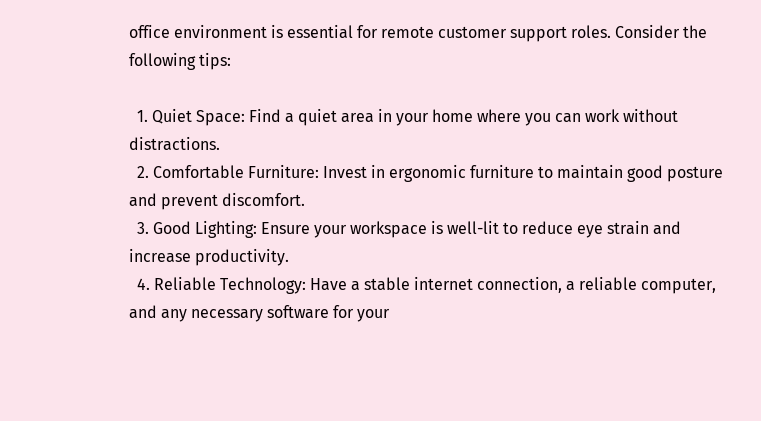office environment is essential for remote customer support roles. Consider the following tips:

  1. Quiet Space: Find a quiet area in your home where you can work without distractions.
  2. Comfortable Furniture: Invest in ergonomic furniture to maintain good posture and prevent discomfort.
  3. Good Lighting: Ensure your workspace is well-lit to reduce eye strain and increase productivity.
  4. Reliable Technology: Have a stable internet connection, a reliable computer, and any necessary software for your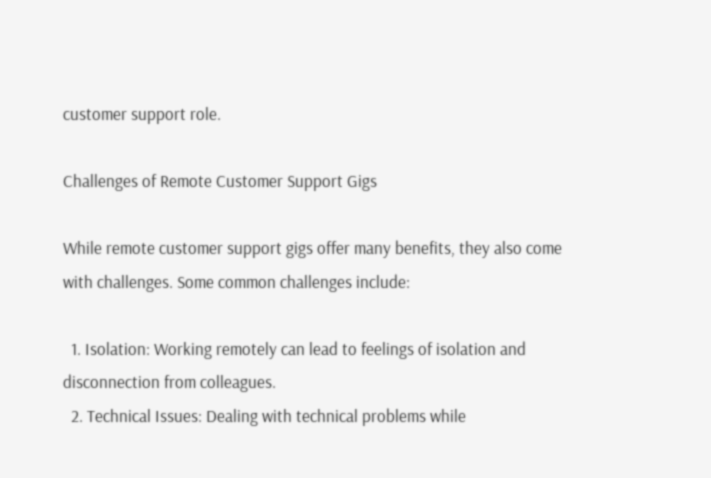customer support role.

Challenges of Remote Customer Support Gigs

While remote customer support gigs offer many benefits, they also come with challenges. Some common challenges include:

  1. Isolation: Working remotely can lead to feelings of isolation and disconnection from colleagues.
  2. Technical Issues: Dealing with technical problems while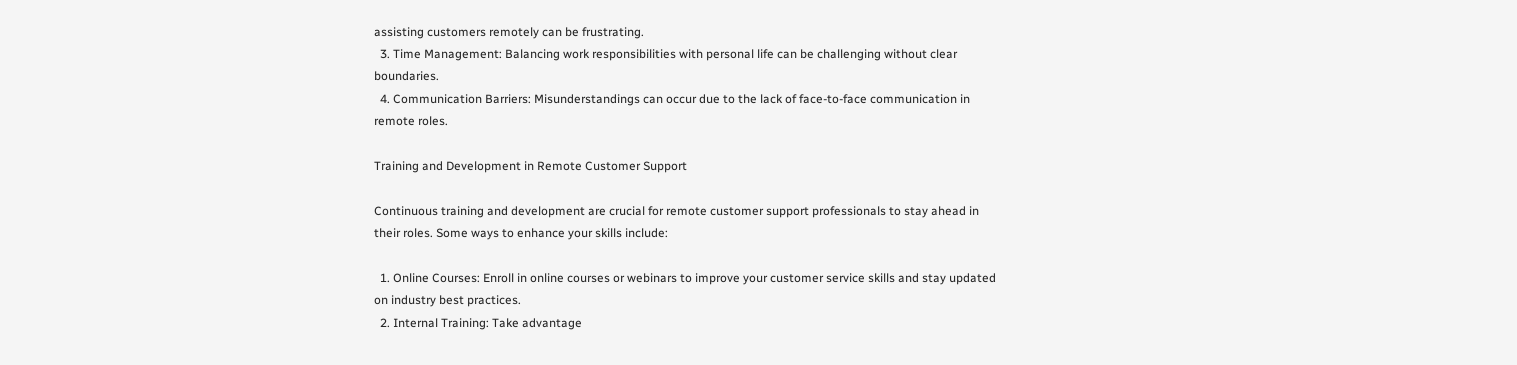assisting customers remotely can be frustrating.
  3. Time Management: Balancing work responsibilities with personal life can be challenging without clear boundaries.
  4. Communication Barriers: Misunderstandings can occur due to the lack of face-to-face communication in remote roles.

Training and Development in Remote Customer Support

Continuous training and development are crucial for remote customer support professionals to stay ahead in their roles. Some ways to enhance your skills include:

  1. Online Courses: Enroll in online courses or webinars to improve your customer service skills and stay updated on industry best practices.
  2. Internal Training: Take advantage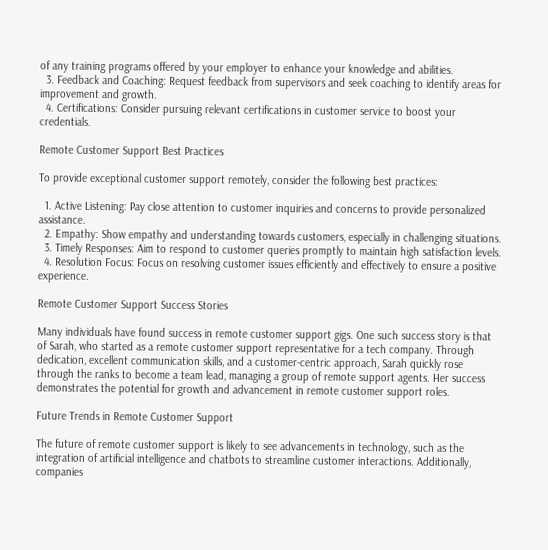of any training programs offered by your employer to enhance your knowledge and abilities.
  3. Feedback and Coaching: Request feedback from supervisors and seek coaching to identify areas for improvement and growth.
  4. Certifications: Consider pursuing relevant certifications in customer service to boost your credentials.

Remote Customer Support Best Practices

To provide exceptional customer support remotely, consider the following best practices:

  1. Active Listening: Pay close attention to customer inquiries and concerns to provide personalized assistance.
  2. Empathy: Show empathy and understanding towards customers, especially in challenging situations.
  3. Timely Responses: Aim to respond to customer queries promptly to maintain high satisfaction levels.
  4. Resolution Focus: Focus on resolving customer issues efficiently and effectively to ensure a positive experience.

Remote Customer Support Success Stories

Many individuals have found success in remote customer support gigs. One such success story is that of Sarah, who started as a remote customer support representative for a tech company. Through dedication, excellent communication skills, and a customer-centric approach, Sarah quickly rose through the ranks to become a team lead, managing a group of remote support agents. Her success demonstrates the potential for growth and advancement in remote customer support roles.

Future Trends in Remote Customer Support

The future of remote customer support is likely to see advancements in technology, such as the integration of artificial intelligence and chatbots to streamline customer interactions. Additionally, companies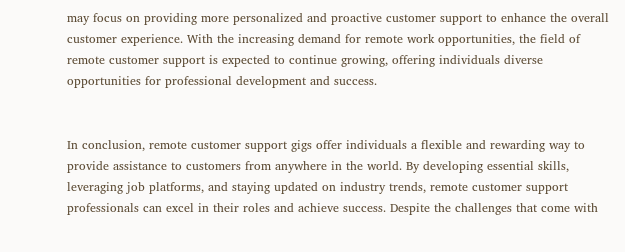may focus on providing more personalized and proactive customer support to enhance the overall customer experience. With the increasing demand for remote work opportunities, the field of remote customer support is expected to continue growing, offering individuals diverse opportunities for professional development and success.


In conclusion, remote customer support gigs offer individuals a flexible and rewarding way to provide assistance to customers from anywhere in the world. By developing essential skills, leveraging job platforms, and staying updated on industry trends, remote customer support professionals can excel in their roles and achieve success. Despite the challenges that come with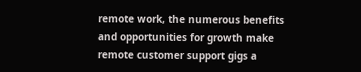remote work, the numerous benefits and opportunities for growth make remote customer support gigs a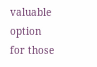valuable option for those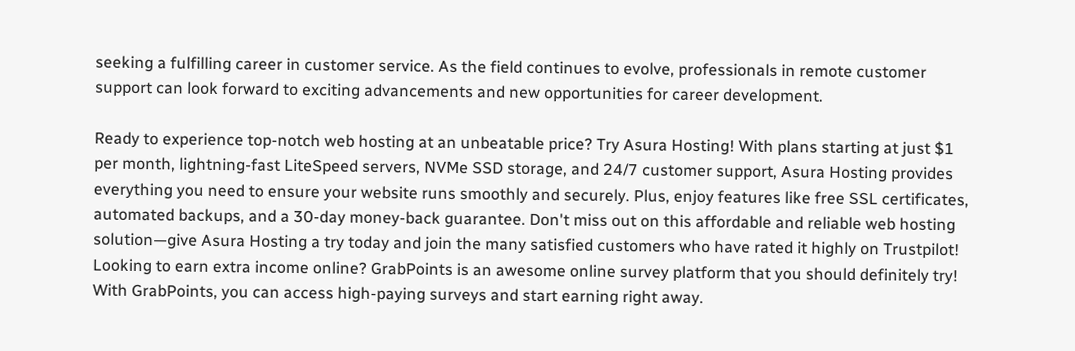seeking a fulfilling career in customer service. As the field continues to evolve, professionals in remote customer support can look forward to exciting advancements and new opportunities for career development.

Ready to experience top-notch web hosting at an unbeatable price? Try Asura Hosting! With plans starting at just $1 per month, lightning-fast LiteSpeed servers, NVMe SSD storage, and 24/7 customer support, Asura Hosting provides everything you need to ensure your website runs smoothly and securely. Plus, enjoy features like free SSL certificates, automated backups, and a 30-day money-back guarantee. Don't miss out on this affordable and reliable web hosting solution—give Asura Hosting a try today and join the many satisfied customers who have rated it highly on Trustpilot!
Looking to earn extra income online? GrabPoints is an awesome online survey platform that you should definitely try! With GrabPoints, you can access high-paying surveys and start earning right away.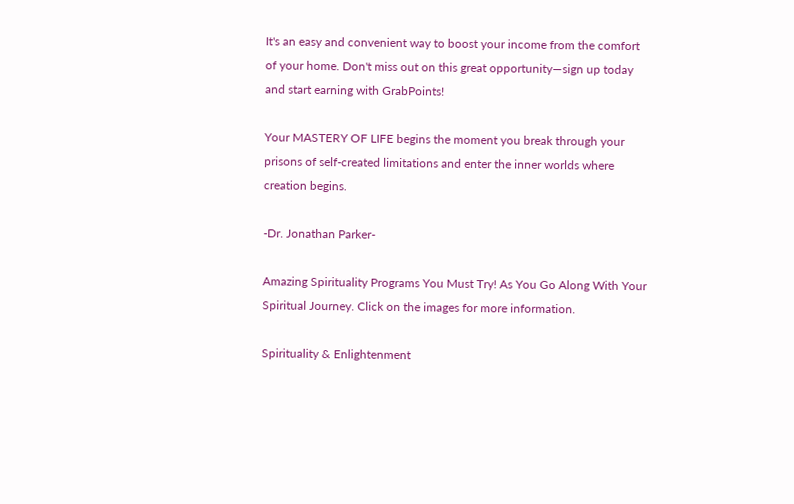It's an easy and convenient way to boost your income from the comfort of your home. Don't miss out on this great opportunity—sign up today and start earning with GrabPoints!

Your MASTERY OF LIFE begins the moment you break through your prisons of self-created limitations and enter the inner worlds where creation begins.

-Dr. Jonathan Parker-

Amazing Spirituality Programs You Must Try! As You Go Along With Your Spiritual Journey. Click on the images for more information.

Spirituality & Enlightenment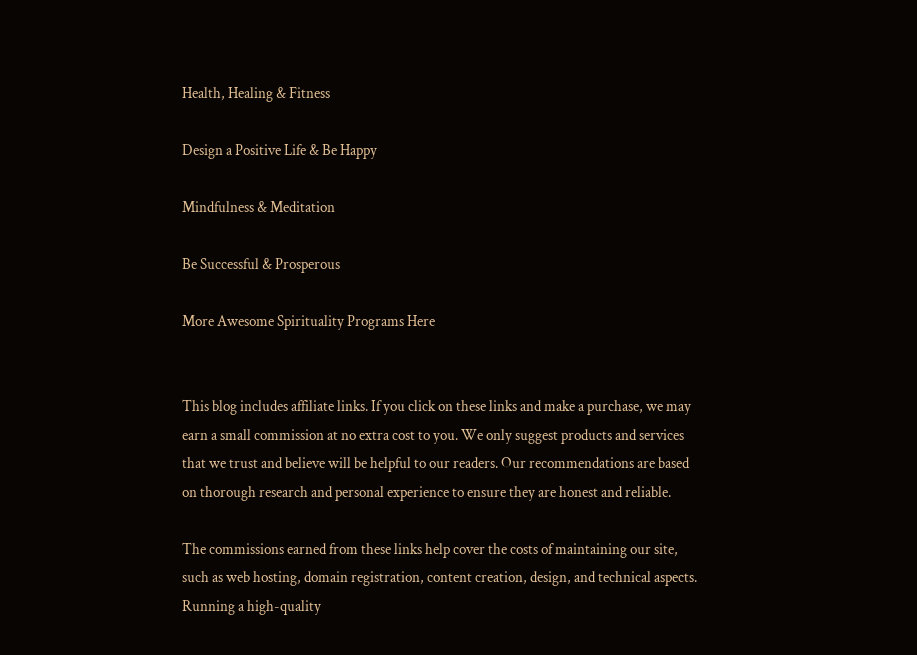Health, Healing & Fitness

Design a Positive Life & Be Happy

Mindfulness & Meditation

Be Successful & Prosperous

More Awesome Spirituality Programs Here


This blog includes affiliate links. If you click on these links and make a purchase, we may earn a small commission at no extra cost to you. We only suggest products and services that we trust and believe will be helpful to our readers. Our recommendations are based on thorough research and personal experience to ensure they are honest and reliable.

The commissions earned from these links help cover the costs of maintaining our site, such as web hosting, domain registration, content creation, design, and technical aspects. Running a high-quality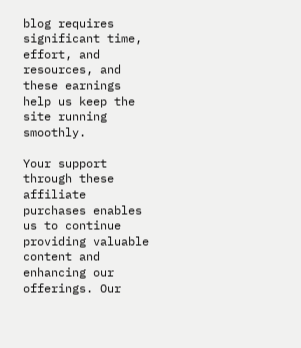blog requires significant time, effort, and resources, and these earnings help us keep the site running smoothly.

Your support through these affiliate purchases enables us to continue providing valuable content and enhancing our offerings. Our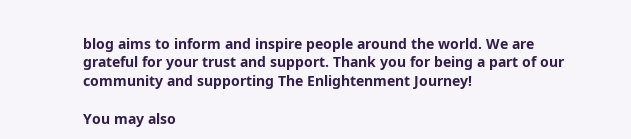blog aims to inform and inspire people around the world. We are grateful for your trust and support. Thank you for being a part of our community and supporting The Enlightenment Journey!

You may also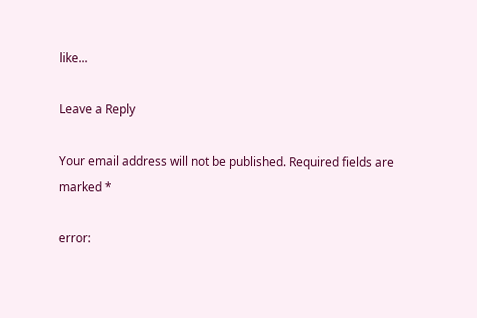like...

Leave a Reply

Your email address will not be published. Required fields are marked *

error: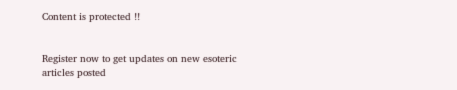Content is protected !!


Register now to get updates on new esoteric articles posted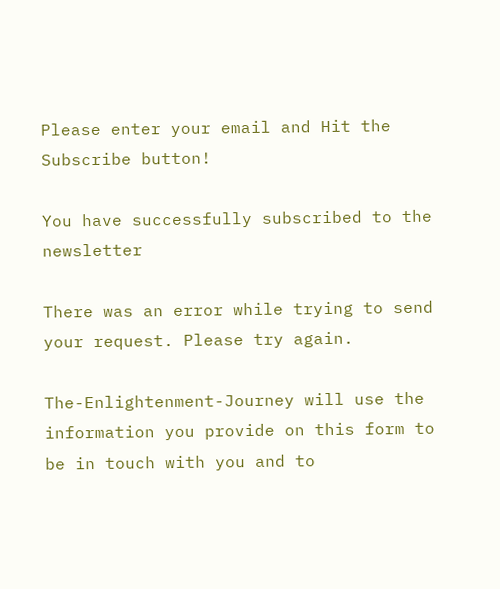Please enter your email and Hit the Subscribe button!

You have successfully subscribed to the newsletter

There was an error while trying to send your request. Please try again.

The-Enlightenment-Journey will use the information you provide on this form to be in touch with you and to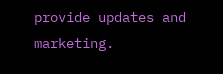provide updates and marketing.